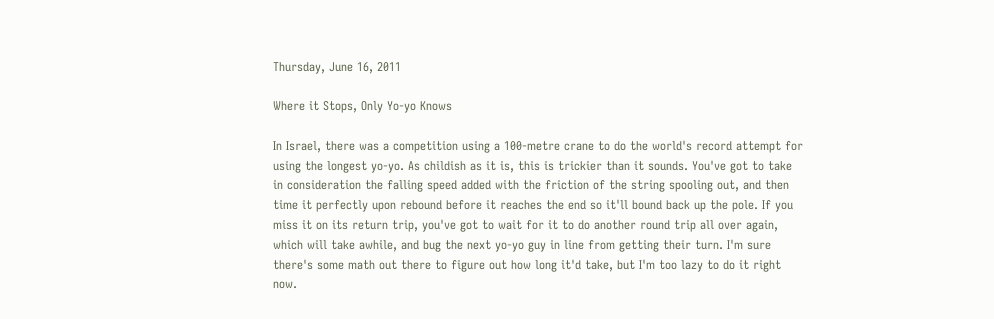Thursday, June 16, 2011

Where it Stops, Only Yo-yo Knows

In Israel, there was a competition using a 100-metre crane to do the world's record attempt for using the longest yo-yo. As childish as it is, this is trickier than it sounds. You've got to take in consideration the falling speed added with the friction of the string spooling out, and then time it perfectly upon rebound before it reaches the end so it'll bound back up the pole. If you miss it on its return trip, you've got to wait for it to do another round trip all over again, which will take awhile, and bug the next yo-yo guy in line from getting their turn. I'm sure there's some math out there to figure out how long it'd take, but I'm too lazy to do it right now.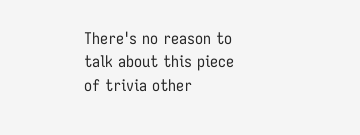There's no reason to talk about this piece of trivia other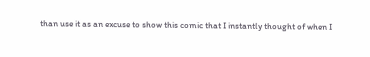than use it as an excuse to show this comic that I instantly thought of when I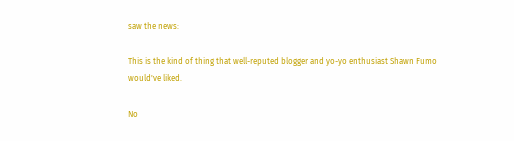saw the news:

This is the kind of thing that well-reputed blogger and yo-yo enthusiast Shawn Fumo would've liked.

No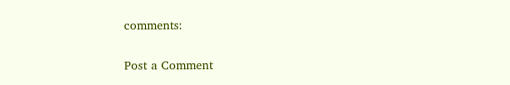comments:

Post a Comment